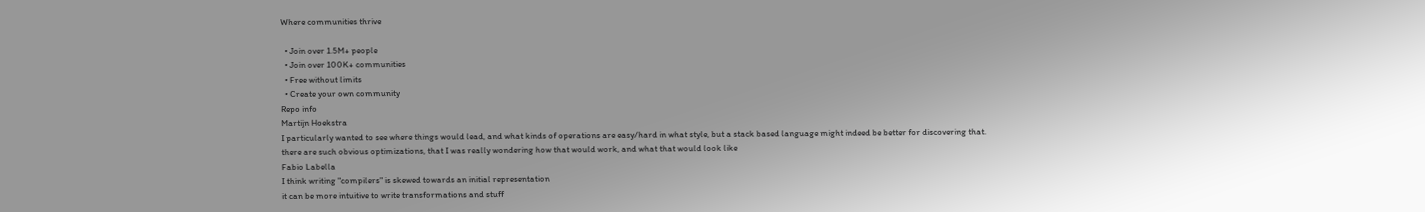Where communities thrive

  • Join over 1.5M+ people
  • Join over 100K+ communities
  • Free without limits
  • Create your own community
Repo info
Martijn Hoekstra
I particularly wanted to see where things would lead, and what kinds of operations are easy/hard in what style, but a stack based language might indeed be better for discovering that.
there are such obvious optimizations, that I was really wondering how that would work, and what that would look like
Fabio Labella
I think writing "compilers" is skewed towards an initial representation
it can be more intuitive to write transformations and stuff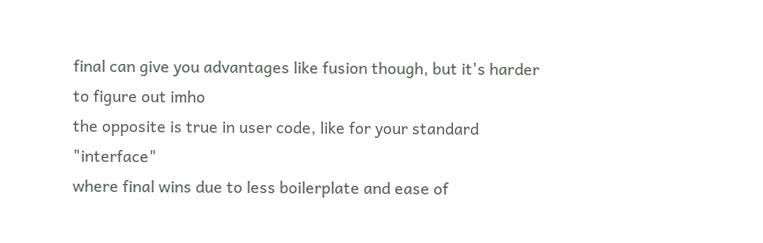final can give you advantages like fusion though, but it's harder to figure out imho
the opposite is true in user code, like for your standard "interface"
where final wins due to less boilerplate and ease of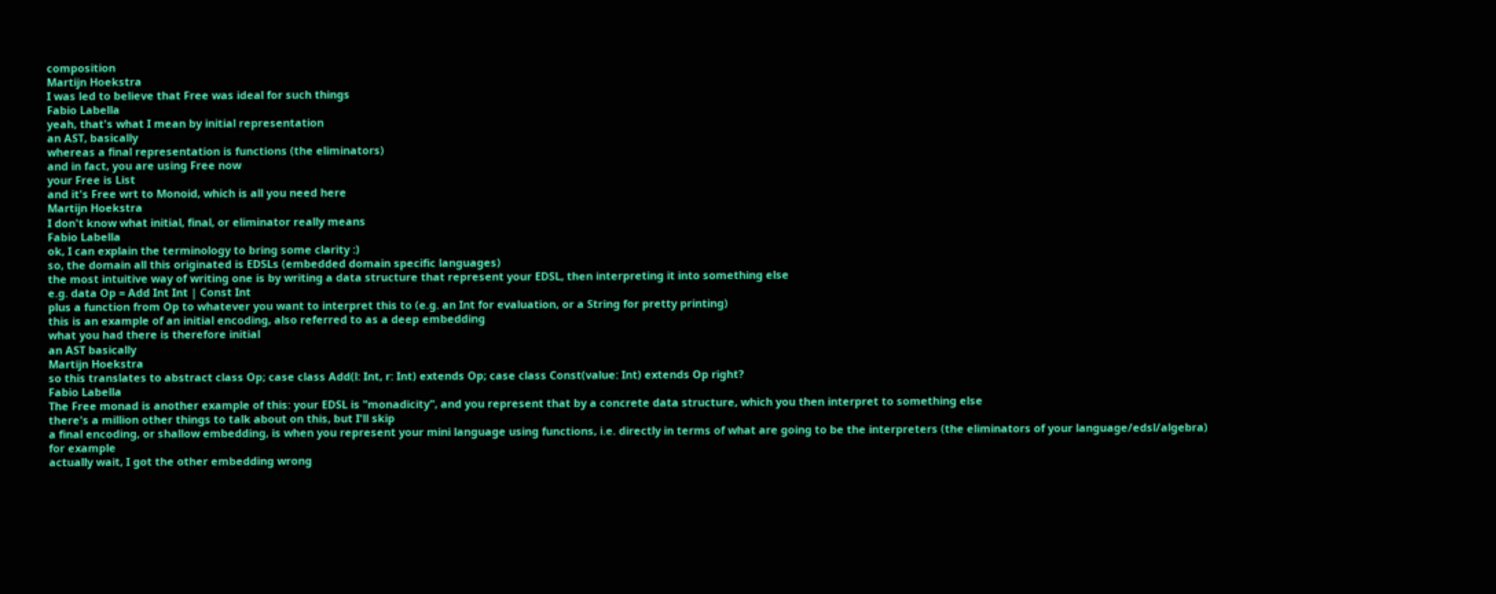composition
Martijn Hoekstra
I was led to believe that Free was ideal for such things
Fabio Labella
yeah, that's what I mean by initial representation
an AST, basically
whereas a final representation is functions (the eliminators)
and in fact, you are using Free now
your Free is List
and it's Free wrt to Monoid, which is all you need here
Martijn Hoekstra
I don't know what initial, final, or eliminator really means
Fabio Labella
ok, I can explain the terminology to bring some clarity :)
so, the domain all this originated is EDSLs (embedded domain specific languages)
the most intuitive way of writing one is by writing a data structure that represent your EDSL, then interpreting it into something else
e.g. data Op = Add Int Int | Const Int
plus a function from Op to whatever you want to interpret this to (e.g. an Int for evaluation, or a String for pretty printing)
this is an example of an initial encoding, also referred to as a deep embedding
what you had there is therefore initial
an AST basically
Martijn Hoekstra
so this translates to abstract class Op; case class Add(l: Int, r: Int) extends Op; case class Const(value: Int) extends Op right?
Fabio Labella
The Free monad is another example of this: your EDSL is "monadicity", and you represent that by a concrete data structure, which you then interpret to something else
there's a million other things to talk about on this, but I'll skip
a final encoding, or shallow embedding, is when you represent your mini language using functions, i.e. directly in terms of what are going to be the interpreters (the eliminators of your language/edsl/algebra)
for example
actually wait, I got the other embedding wrong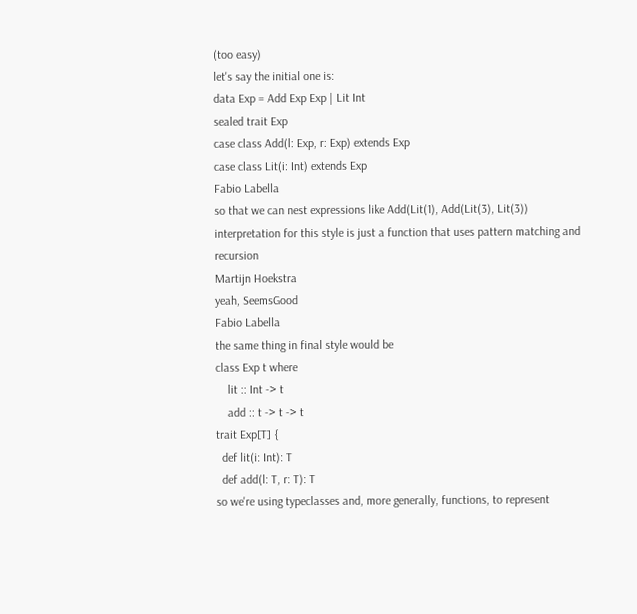(too easy)
let's say the initial one is:
data Exp = Add Exp Exp | Lit Int
sealed trait Exp
case class Add(l: Exp, r: Exp) extends Exp
case class Lit(i: Int) extends Exp
Fabio Labella
so that we can nest expressions like Add(Lit(1), Add(Lit(3), Lit(3))
interpretation for this style is just a function that uses pattern matching and recursion
Martijn Hoekstra
yeah, SeemsGood
Fabio Labella
the same thing in final style would be
class Exp t where
    lit :: Int -> t
    add :: t -> t -> t
trait Exp[T] {
  def lit(i: Int): T
  def add(l: T, r: T): T
so we're using typeclasses and, more generally, functions, to represent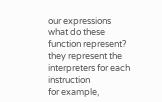our expressions
what do these function represent? they represent the interpreters for each instruction
for example,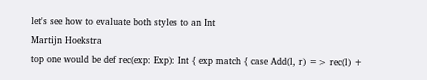let's see how to evaluate both styles to an Int
Martijn Hoekstra
top one would be def rec(exp: Exp): Int { exp match { case Add(l, r) => rec(l) +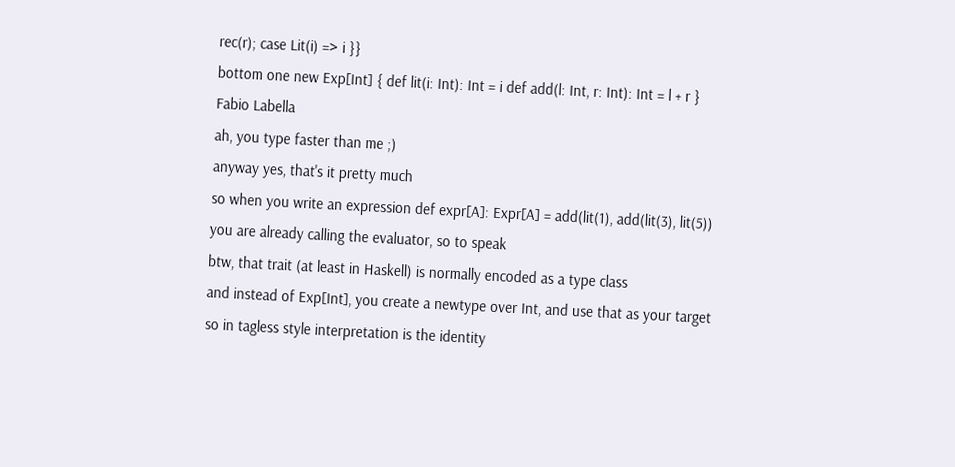rec(r); case Lit(i) => i }}
bottom one new Exp[Int] { def lit(i: Int): Int = i def add(l: Int, r: Int): Int = l + r }
Fabio Labella
ah, you type faster than me ;)
anyway yes, that's it pretty much
so when you write an expression def expr[A]: Expr[A] = add(lit(1), add(lit(3), lit(5))
you are already calling the evaluator, so to speak
btw, that trait (at least in Haskell) is normally encoded as a type class
and instead of Exp[Int], you create a newtype over Int, and use that as your target
so in tagless style interpretation is the identity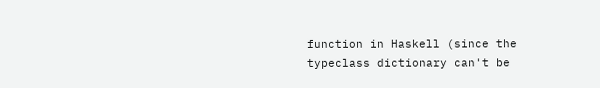function in Haskell (since the typeclass dictionary can't be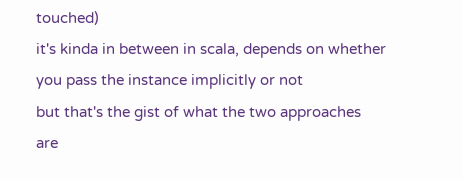touched)
it's kinda in between in scala, depends on whether you pass the instance implicitly or not
but that's the gist of what the two approaches are